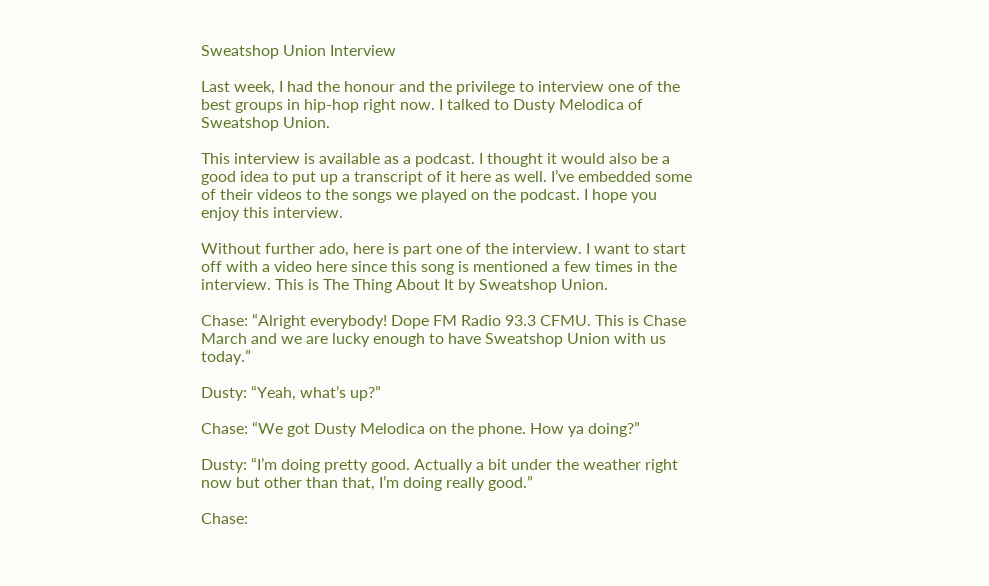Sweatshop Union Interview

Last week, I had the honour and the privilege to interview one of the best groups in hip-hop right now. I talked to Dusty Melodica of Sweatshop Union.

This interview is available as a podcast. I thought it would also be a good idea to put up a transcript of it here as well. I’ve embedded some of their videos to the songs we played on the podcast. I hope you enjoy this interview.

Without further ado, here is part one of the interview. I want to start off with a video here since this song is mentioned a few times in the interview. This is The Thing About It by Sweatshop Union.

Chase: “Alright everybody! Dope FM Radio 93.3 CFMU. This is Chase March and we are lucky enough to have Sweatshop Union with us today.”

Dusty: “Yeah, what’s up?”

Chase: “We got Dusty Melodica on the phone. How ya doing?”

Dusty: “I’m doing pretty good. Actually a bit under the weather right now but other than that, I’m doing really good.”

Chase: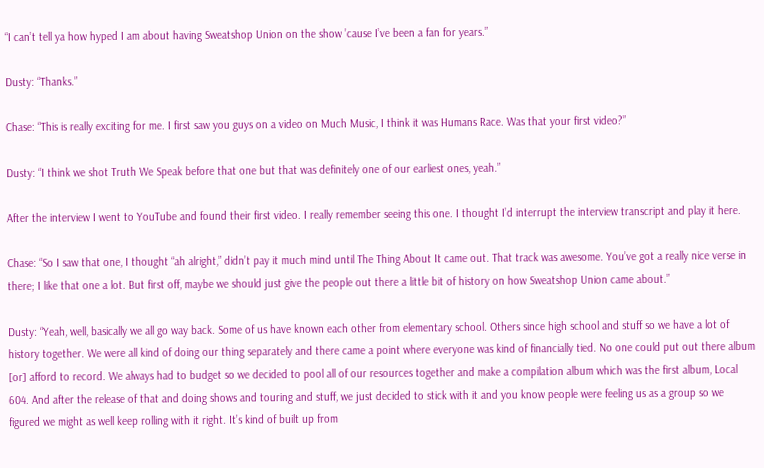“I can’t tell ya how hyped I am about having Sweatshop Union on the show ’cause I’ve been a fan for years.”

Dusty: “Thanks.”

Chase: “This is really exciting for me. I first saw you guys on a video on Much Music, I think it was Humans Race. Was that your first video?”

Dusty: “I think we shot Truth We Speak before that one but that was definitely one of our earliest ones, yeah.”

After the interview I went to YouTube and found their first video. I really remember seeing this one. I thought I’d interrupt the interview transcript and play it here.

Chase: “So I saw that one, I thought “ah alright,” didn’t pay it much mind until The Thing About It came out. That track was awesome. You’ve got a really nice verse in there; I like that one a lot. But first off, maybe we should just give the people out there a little bit of history on how Sweatshop Union came about.”

Dusty: “Yeah, well, basically we all go way back. Some of us have known each other from elementary school. Others since high school and stuff so we have a lot of history together. We were all kind of doing our thing separately and there came a point where everyone was kind of financially tied. No one could put out there album [or] afford to record. We always had to budget so we decided to pool all of our resources together and make a compilation album which was the first album, Local 604. And after the release of that and doing shows and touring and stuff, we just decided to stick with it and you know people were feeling us as a group so we figured we might as well keep rolling with it right. It’s kind of built up from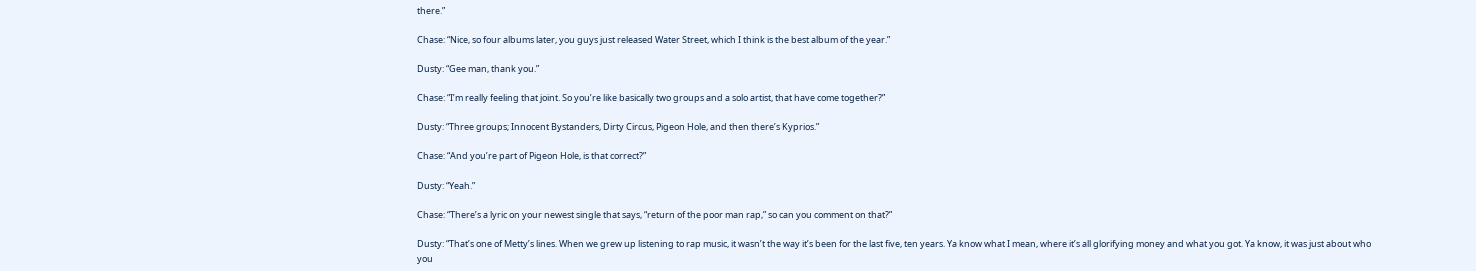there.”

Chase: “Nice, so four albums later, you guys just released Water Street, which I think is the best album of the year.”

Dusty: “Gee man, thank you.”

Chase: “I’m really feeling that joint. So you’re like basically two groups and a solo artist, that have come together?”

Dusty: “Three groups; Innocent Bystanders, Dirty Circus, Pigeon Hole, and then there’s Kyprios.”

Chase: “And you’re part of Pigeon Hole, is that correct?”

Dusty: “Yeah.”

Chase: “There’s a lyric on your newest single that says, “return of the poor man rap,” so can you comment on that?”

Dusty: “That’s one of Metty’s lines. When we grew up listening to rap music, it wasn’t the way it’s been for the last five, ten years. Ya know what I mean, where it’s all glorifying money and what you got. Ya know, it was just about who you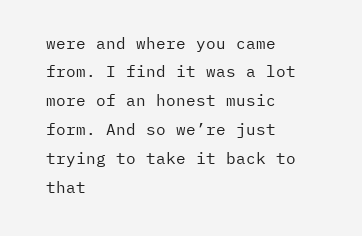were and where you came from. I find it was a lot more of an honest music form. And so we’re just trying to take it back to that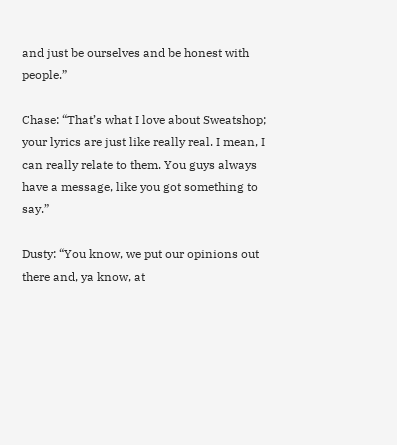and just be ourselves and be honest with people.”

Chase: “That’s what I love about Sweatshop; your lyrics are just like really real. I mean, I can really relate to them. You guys always have a message, like you got something to say.”

Dusty: “You know, we put our opinions out there and, ya know, at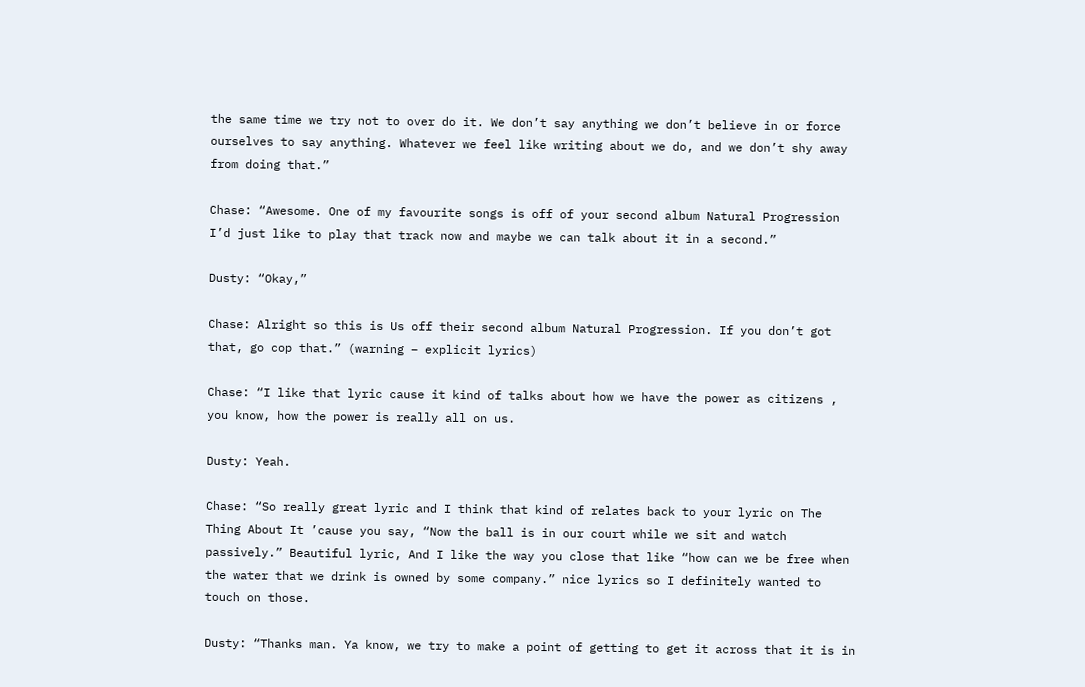the same time we try not to over do it. We don’t say anything we don’t believe in or force ourselves to say anything. Whatever we feel like writing about we do, and we don’t shy away from doing that.”

Chase: “Awesome. One of my favourite songs is off of your second album Natural Progression I’d just like to play that track now and maybe we can talk about it in a second.”

Dusty: “Okay,”

Chase: Alright so this is Us off their second album Natural Progression. If you don’t got that, go cop that.” (warning – explicit lyrics)

Chase: “I like that lyric cause it kind of talks about how we have the power as citizens , you know, how the power is really all on us.

Dusty: Yeah.

Chase: “So really great lyric and I think that kind of relates back to your lyric on The Thing About It ’cause you say, “Now the ball is in our court while we sit and watch passively.” Beautiful lyric, And I like the way you close that like “how can we be free when the water that we drink is owned by some company.” nice lyrics so I definitely wanted to touch on those.

Dusty: “Thanks man. Ya know, we try to make a point of getting to get it across that it is in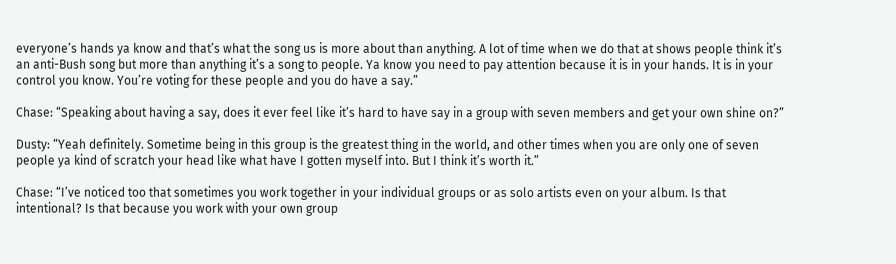everyone’s hands ya know and that’s what the song us is more about than anything. A lot of time when we do that at shows people think it’s an anti-Bush song but more than anything it’s a song to people. Ya know you need to pay attention because it is in your hands. It is in your control you know. You’re voting for these people and you do have a say.”

Chase: “Speaking about having a say, does it ever feel like it’s hard to have say in a group with seven members and get your own shine on?”

Dusty: “Yeah definitely. Sometime being in this group is the greatest thing in the world, and other times when you are only one of seven people ya kind of scratch your head like what have I gotten myself into. But I think it’s worth it.”

Chase: “I’ve noticed too that sometimes you work together in your individual groups or as solo artists even on your album. Is that intentional? Is that because you work with your own group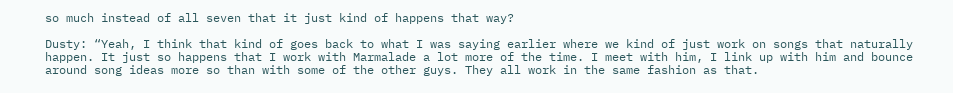so much instead of all seven that it just kind of happens that way?

Dusty: “Yeah, I think that kind of goes back to what I was saying earlier where we kind of just work on songs that naturally happen. It just so happens that I work with Marmalade a lot more of the time. I meet with him, I link up with him and bounce around song ideas more so than with some of the other guys. They all work in the same fashion as that.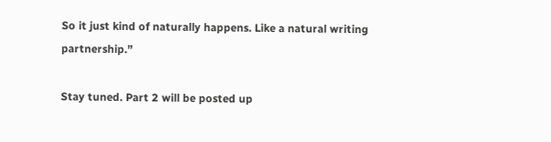So it just kind of naturally happens. Like a natural writing partnership.”

Stay tuned. Part 2 will be posted up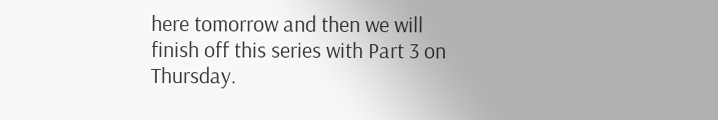here tomorrow and then we will finish off this series with Part 3 on Thursday.